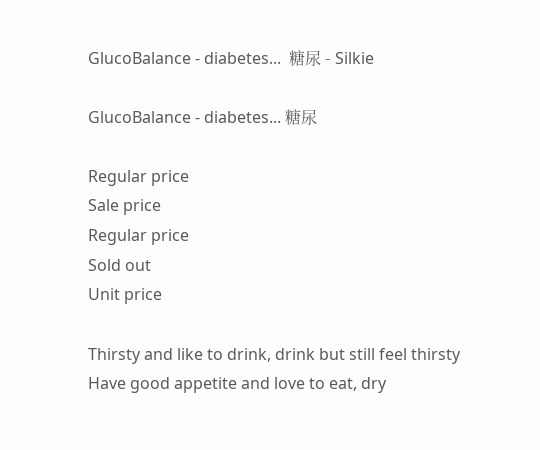GlucoBalance - diabetes...  糖尿 - Silkie

GlucoBalance - diabetes... 糖尿

Regular price
Sale price
Regular price
Sold out
Unit price

Thirsty and like to drink, drink but still feel thirsty
Have good appetite and love to eat, dry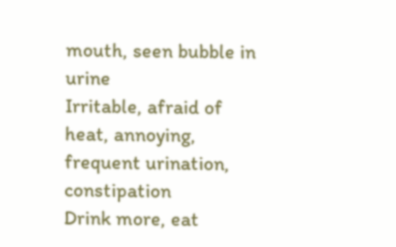mouth, seen bubble in urine
Irritable, afraid of heat, annoying, frequent urination, constipation
Drink more, eat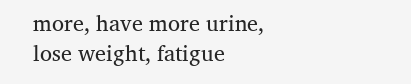more, have more urine, lose weight, fatigue